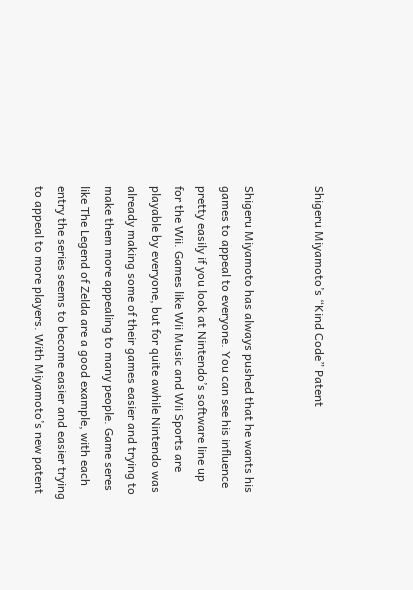Shigeru Miyamoto’s “Kind Code” Patent


Shigeru Miyamoto has always pushed that he wants his games to appeal to everyone. You can see his influence pretty easily if you look at Nintendo’s software line up for the Wii. Games like Wii Music and Wii Sports are playable by everyone, but for quite awhile Nintendo was already making some of their games easier and trying to make them more appealing to many people. Game seres like The Legend of Zelda are a good example, with each entry the series seems to become easier and easier trying to appeal to more players. With Miyamoto’s new patent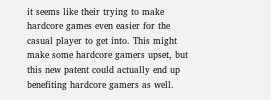it seems like their trying to make hardcore games even easier for the casual player to get into. This might make some hardcore gamers upset, but this new patent could actually end up benefiting hardcore gamers as well.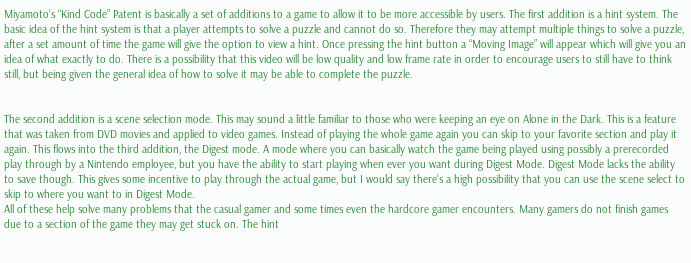Miyamoto’s “Kind Code” Patent is basically a set of additions to a game to allow it to be more accessible by users. The first addition is a hint system. The basic idea of the hint system is that a player attempts to solve a puzzle and cannot do so. Therefore they may attempt multiple things to solve a puzzle, after a set amount of time the game will give the option to view a hint. Once pressing the hint button a “Moving Image” will appear which will give you an idea of what exactly to do. There is a possibility that this video will be low quality and low frame rate in order to encourage users to still have to think still, but being given the general idea of how to solve it may be able to complete the puzzle.


The second addition is a scene selection mode. This may sound a little familiar to those who were keeping an eye on Alone in the Dark. This is a feature that was taken from DVD movies and applied to video games. Instead of playing the whole game again you can skip to your favorite section and play it again. This flows into the third addition, the Digest mode. A mode where you can basically watch the game being played using possibly a prerecorded play through by a Nintendo employee, but you have the ability to start playing when ever you want during Digest Mode. Digest Mode lacks the ability to save though. This gives some incentive to play through the actual game, but I would say there’s a high possibility that you can use the scene select to skip to where you want to in Digest Mode.
All of these help solve many problems that the casual gamer and some times even the hardcore gamer encounters. Many gamers do not finish games due to a section of the game they may get stuck on. The hint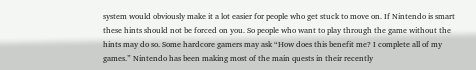system would obviously make it a lot easier for people who get stuck to move on. If Nintendo is smart these hints should not be forced on you. So people who want to play through the game without the hints may do so. Some hardcore gamers may ask “How does this benefit me? I complete all of my games.” Nintendo has been making most of the main quests in their recently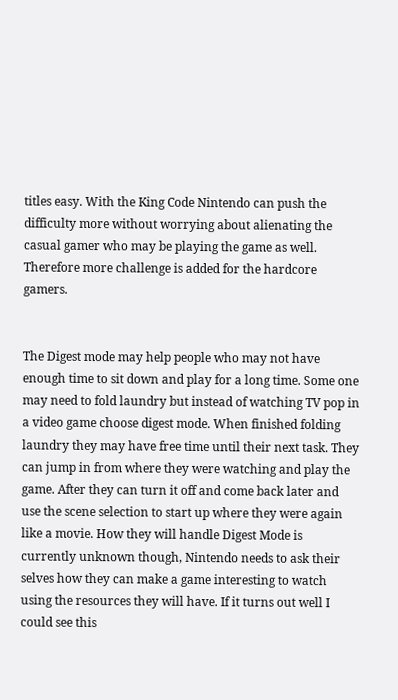titles easy. With the King Code Nintendo can push the difficulty more without worrying about alienating the casual gamer who may be playing the game as well. Therefore more challenge is added for the hardcore gamers.


The Digest mode may help people who may not have enough time to sit down and play for a long time. Some one may need to fold laundry but instead of watching TV pop in a video game choose digest mode. When finished folding laundry they may have free time until their next task. They can jump in from where they were watching and play the game. After they can turn it off and come back later and use the scene selection to start up where they were again like a movie. How they will handle Digest Mode is currently unknown though, Nintendo needs to ask their selves how they can make a game interesting to watch using the resources they will have. If it turns out well I could see this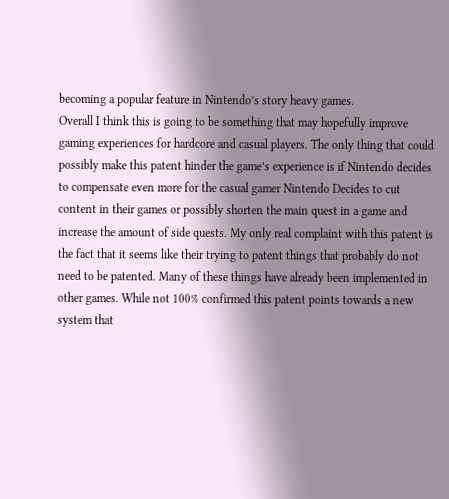becoming a popular feature in Nintendo’s story heavy games.
Overall I think this is going to be something that may hopefully improve gaming experiences for hardcore and casual players. The only thing that could possibly make this patent hinder the game’s experience is if Nintendo decides to compensate even more for the casual gamer Nintendo Decides to cut content in their games or possibly shorten the main quest in a game and increase the amount of side quests. My only real complaint with this patent is the fact that it seems like their trying to patent things that probably do not need to be patented. Many of these things have already been implemented in other games. While not 100% confirmed this patent points towards a new system that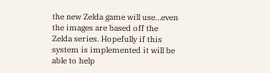the new Zelda game will use…even the images are based off the Zelda series. Hopefully if this system is implemented it will be able to help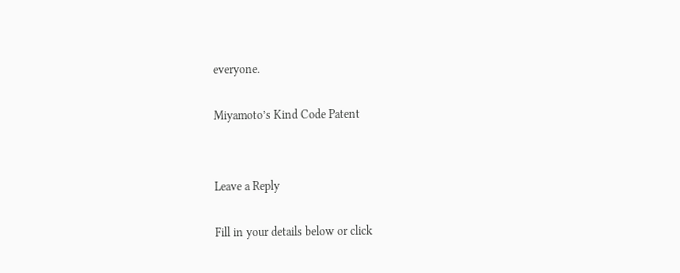everyone.

Miyamoto’s Kind Code Patent


Leave a Reply

Fill in your details below or click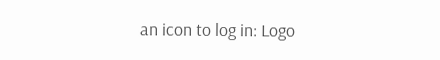an icon to log in: Logo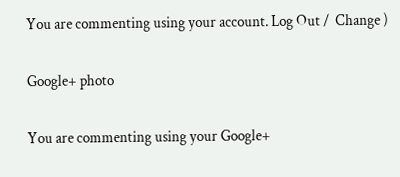You are commenting using your account. Log Out /  Change )

Google+ photo

You are commenting using your Google+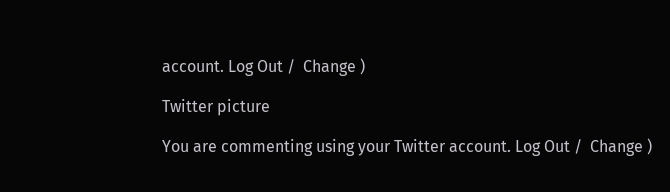account. Log Out /  Change )

Twitter picture

You are commenting using your Twitter account. Log Out /  Change )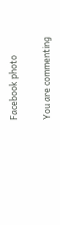Facebook photo

You are commenting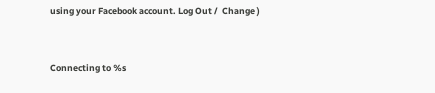using your Facebook account. Log Out /  Change )


Connecting to %s